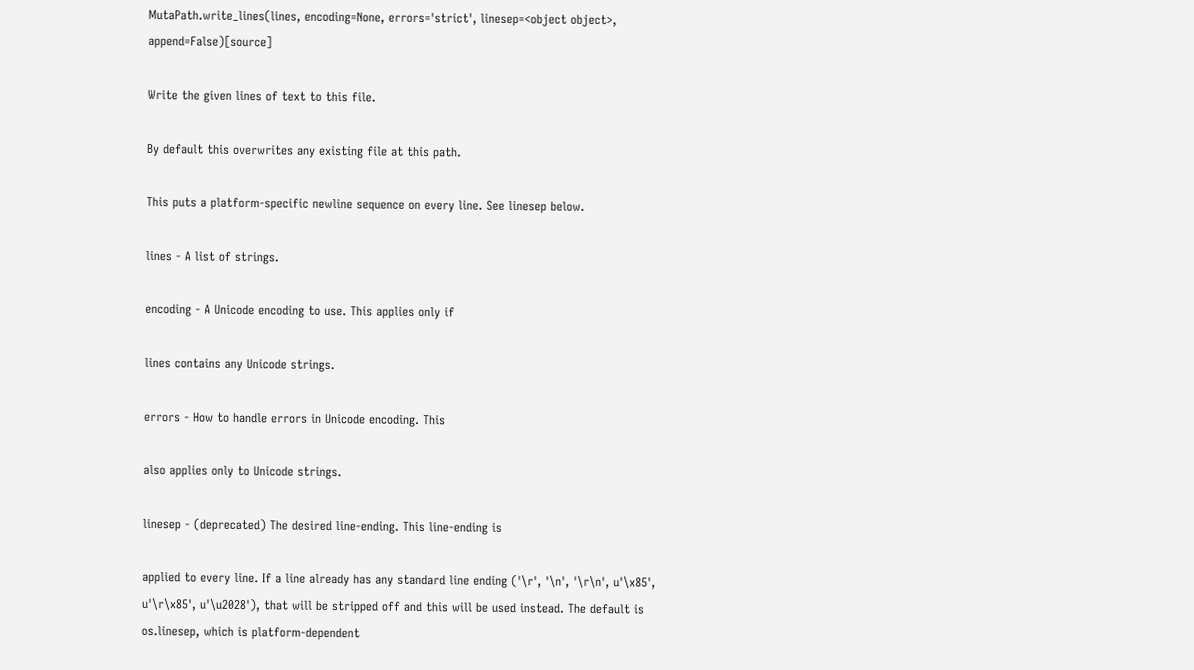MutaPath.write_lines(lines, encoding=None, errors='strict', linesep=<object object>, append=False)[source]

Write the given lines of text to this file.

By default this overwrites any existing file at this path.

This puts a platform-specific newline sequence on every line. See linesep below.

lines - A list of strings.

encoding - A Unicode encoding to use. This applies only if

lines contains any Unicode strings.

errors - How to handle errors in Unicode encoding. This

also applies only to Unicode strings.

linesep - (deprecated) The desired line-ending. This line-ending is

applied to every line. If a line already has any standard line ending ('\r', '\n', '\r\n', u'\x85', u'\r\x85', u'\u2028'), that will be stripped off and this will be used instead. The default is os.linesep, which is platform-dependent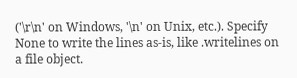('\r\n' on Windows, '\n' on Unix, etc.). Specify None to write the lines as-is, like .writelines on a file object.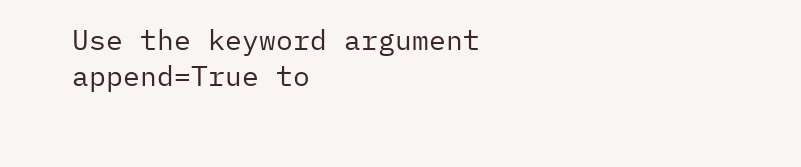Use the keyword argument append=True to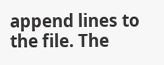append lines to the file. The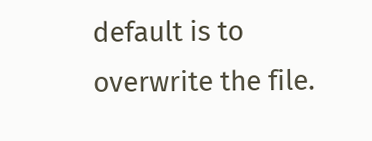default is to overwrite the file.